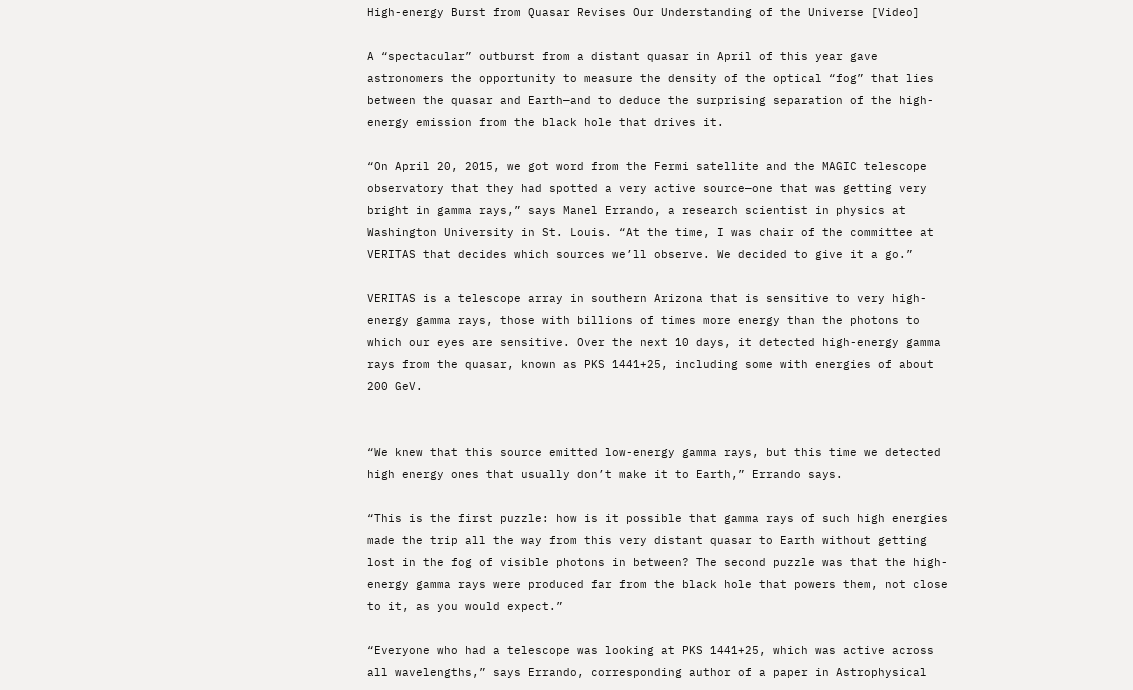High-energy Burst from Quasar Revises Our Understanding of the Universe [Video]

A “spectacular” outburst from a distant quasar in April of this year gave astronomers the opportunity to measure the density of the optical “fog” that lies between the quasar and Earth—and to deduce the surprising separation of the high-energy emission from the black hole that drives it.

“On April 20, 2015, we got word from the Fermi satellite and the MAGIC telescope observatory that they had spotted a very active source—one that was getting very bright in gamma rays,” says Manel Errando, a research scientist in physics at Washington University in St. Louis. “At the time, I was chair of the committee at VERITAS that decides which sources we’ll observe. We decided to give it a go.”

VERITAS is a telescope array in southern Arizona that is sensitive to very high-energy gamma rays, those with billions of times more energy than the photons to which our eyes are sensitive. Over the next 10 days, it detected high-energy gamma rays from the quasar, known as PKS 1441+25, including some with energies of about 200 GeV.


“We knew that this source emitted low-energy gamma rays, but this time we detected high energy ones that usually don’t make it to Earth,” Errando says.

“This is the first puzzle: how is it possible that gamma rays of such high energies made the trip all the way from this very distant quasar to Earth without getting lost in the fog of visible photons in between? The second puzzle was that the high-energy gamma rays were produced far from the black hole that powers them, not close to it, as you would expect.”

“Everyone who had a telescope was looking at PKS 1441+25, which was active across all wavelengths,” says Errando, corresponding author of a paper in Astrophysical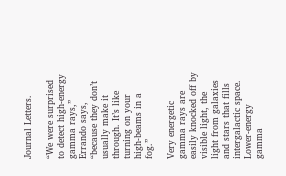Journal Letters.

“We were surprised to detect high-energy gamma rays,” Errando says, “because they don’t usually make it through. It’s like turning on your high-beams in a fog.”

Very energetic gamma rays are easily knocked off by visible light, the light from galaxies and stars that fills intergalactic space. Lower-energy gamma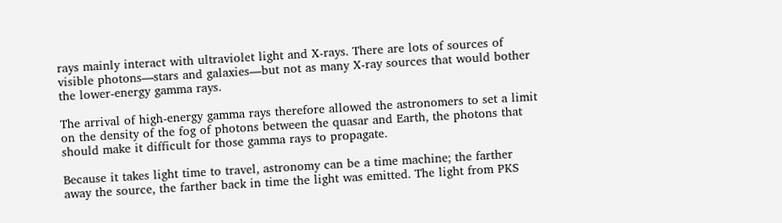rays mainly interact with ultraviolet light and X-rays. There are lots of sources of visible photons—stars and galaxies—but not as many X-ray sources that would bother the lower-energy gamma rays.

The arrival of high-energy gamma rays therefore allowed the astronomers to set a limit on the density of the fog of photons between the quasar and Earth, the photons that should make it difficult for those gamma rays to propagate.

Because it takes light time to travel, astronomy can be a time machine; the farther away the source, the farther back in time the light was emitted. The light from PKS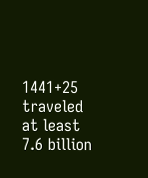1441+25 traveled at least 7.6 billion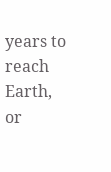years to reach Earth, or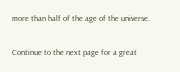more than half of the age of the universe.

Continue to the next page for a great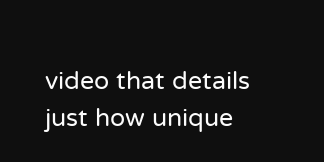video that details just how unique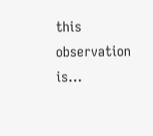this observation is…